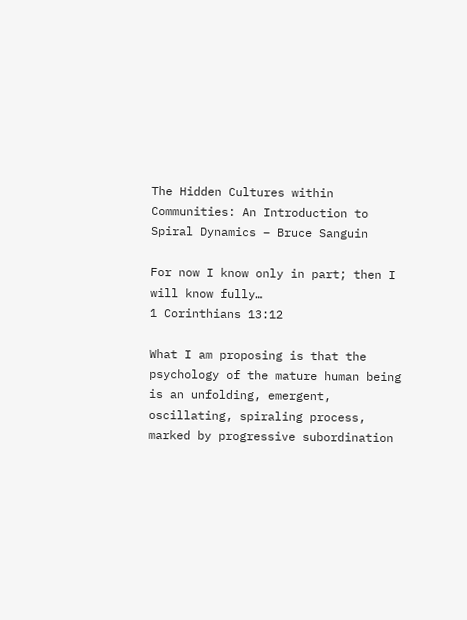The Hidden Cultures within Communities: An Introduction to Spiral Dynamics – Bruce Sanguin

For now I know only in part; then I will know fully…
1 Corinthians 13:12

What I am proposing is that the psychology of the mature human being is an unfolding, emergent, oscillating, spiraling process, marked by progressive subordination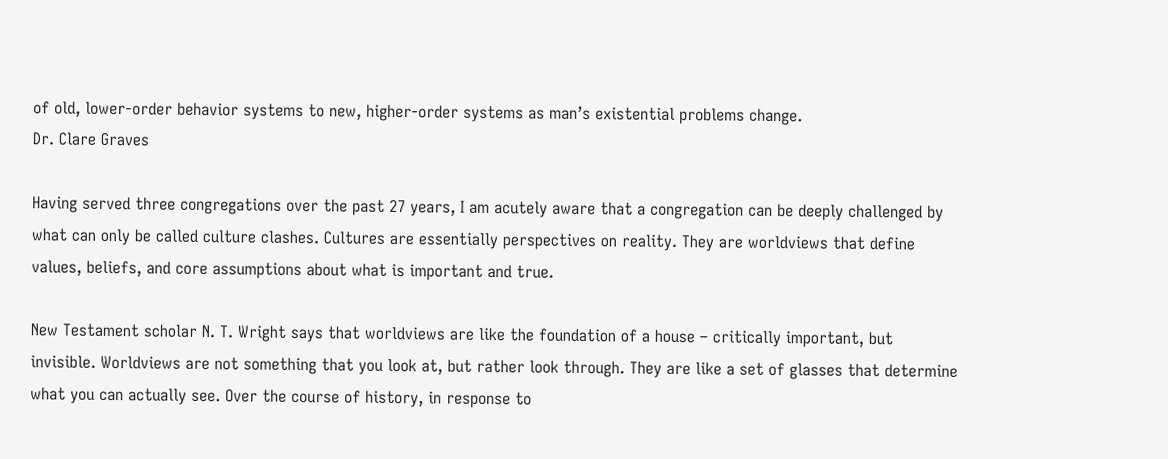of old, lower-order behavior systems to new, higher-order systems as man’s existential problems change.
Dr. Clare Graves

Having served three congregations over the past 27 years, I am acutely aware that a congregation can be deeply challenged by what can only be called culture clashes. Cultures are essentially perspectives on reality. They are worldviews that define values, beliefs, and core assumptions about what is important and true.

New Testament scholar N. T. Wright says that worldviews are like the foundation of a house – critically important, but invisible. Worldviews are not something that you look at, but rather look through. They are like a set of glasses that determine what you can actually see. Over the course of history, in response to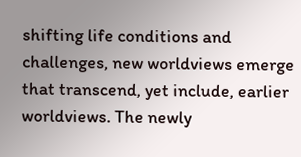shifting life conditions and challenges, new worldviews emerge that transcend, yet include, earlier worldviews. The newly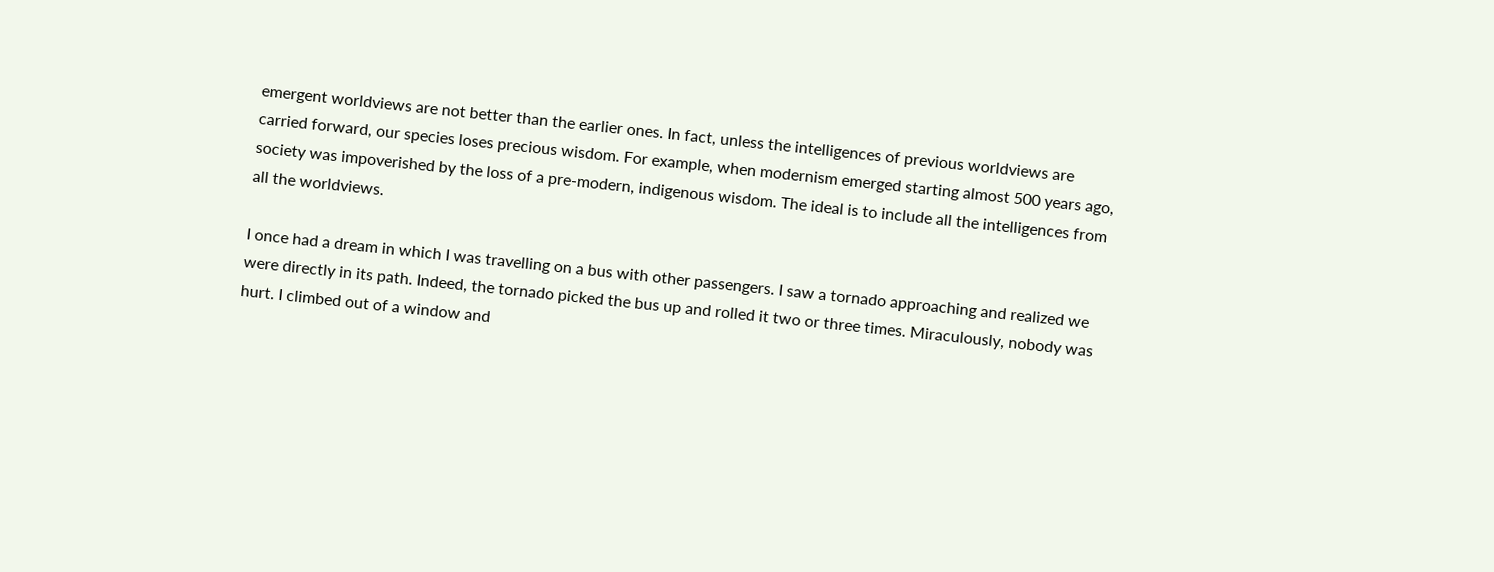emergent worldviews are not better than the earlier ones. In fact, unless the intelligences of previous worldviews are carried forward, our species loses precious wisdom. For example, when modernism emerged starting almost 500 years ago, society was impoverished by the loss of a pre-modern, indigenous wisdom. The ideal is to include all the intelligences from all the worldviews.

I once had a dream in which I was travelling on a bus with other passengers. I saw a tornado approaching and realized we were directly in its path. Indeed, the tornado picked the bus up and rolled it two or three times. Miraculously, nobody was hurt. I climbed out of a window and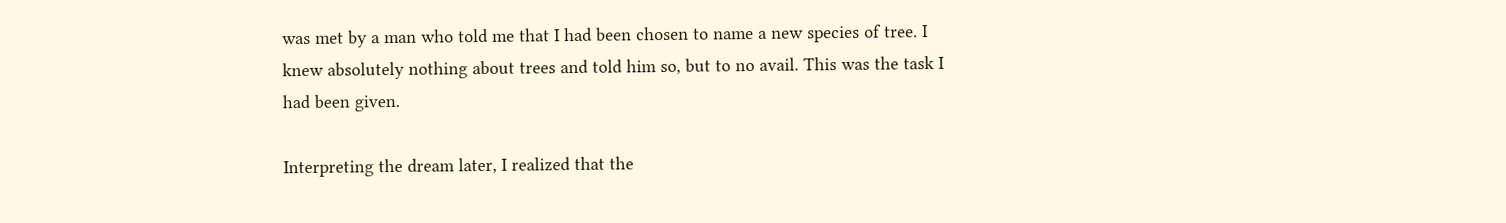was met by a man who told me that I had been chosen to name a new species of tree. I knew absolutely nothing about trees and told him so, but to no avail. This was the task I had been given.

Interpreting the dream later, I realized that the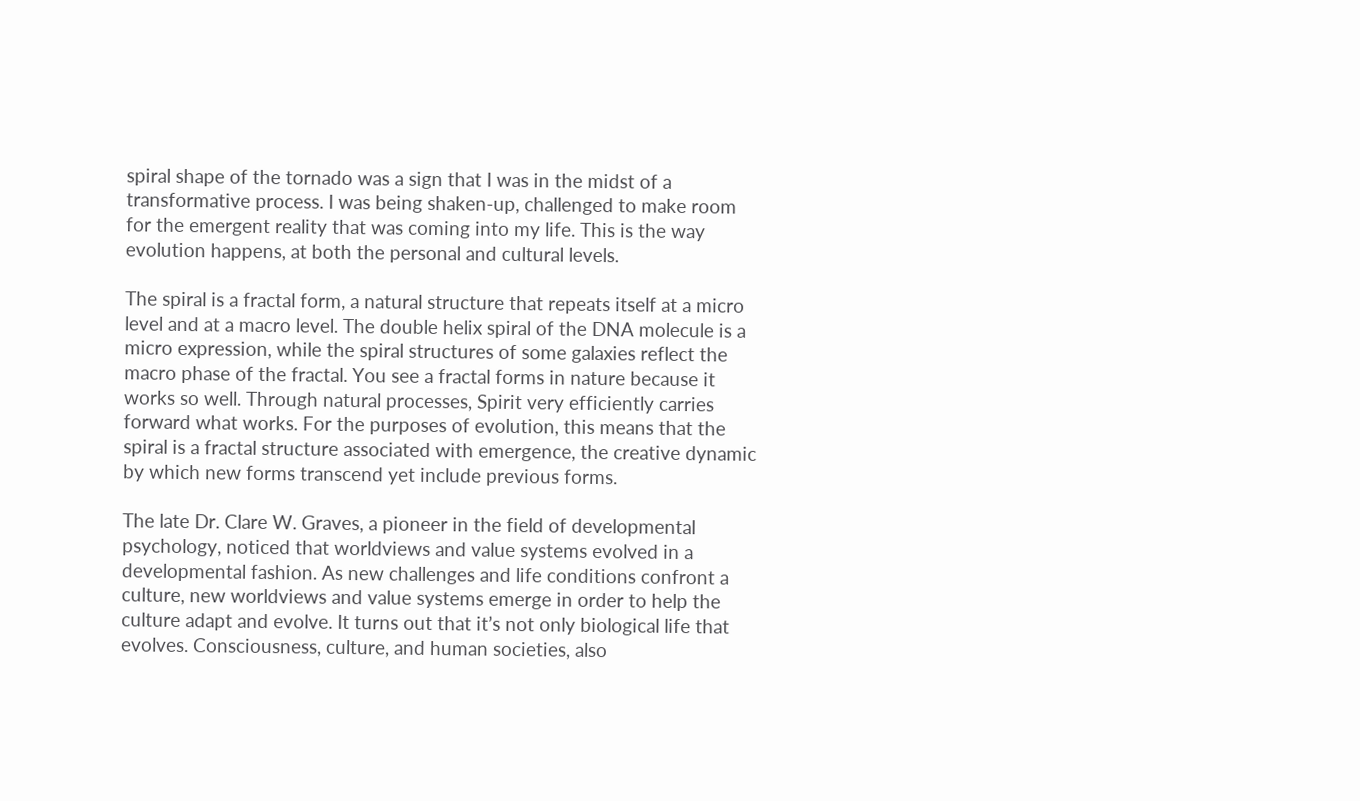spiral shape of the tornado was a sign that I was in the midst of a transformative process. I was being shaken-up, challenged to make room for the emergent reality that was coming into my life. This is the way evolution happens, at both the personal and cultural levels.

The spiral is a fractal form, a natural structure that repeats itself at a micro level and at a macro level. The double helix spiral of the DNA molecule is a micro expression, while the spiral structures of some galaxies reflect the macro phase of the fractal. You see a fractal forms in nature because it works so well. Through natural processes, Spirit very efficiently carries forward what works. For the purposes of evolution, this means that the spiral is a fractal structure associated with emergence, the creative dynamic by which new forms transcend yet include previous forms.

The late Dr. Clare W. Graves, a pioneer in the field of developmental psychology, noticed that worldviews and value systems evolved in a developmental fashion. As new challenges and life conditions confront a culture, new worldviews and value systems emerge in order to help the culture adapt and evolve. It turns out that it’s not only biological life that evolves. Consciousness, culture, and human societies, also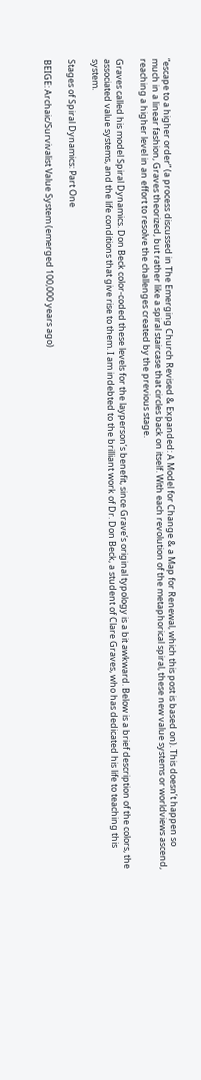“escape to a higher order” (a process discussed in The Emerging Church Revised & Expanded: A Model for Change & a Map for Renewal, which this post is based on). This doesn’t happen so much in a linear fashion, Graves theorized, but rather like a spiral staircase that circles back on itself. With each revolution of the metaphorical spiral, these new value systems or worldviews ascend, reaching a higher level in an effort to resolve the challenges created by the previous stage.

Graves called his model Spiral Dynamics. Don Beck color-coded these levels for the layperson’s benefit, since Grave’s original typology is a bit awkward. Below is a brief description of the colors, the associated value systems, and the life conditions that give rise to them. I am indebted to the brilliant work of Dr. Don Beck, a student of Clare Graves, who has dedicated his life to teaching this system.

Stages of Spiral Dynamics: Part One

BEIGE: Archaic/Survivalist Value System (emerged 100,000 years ago)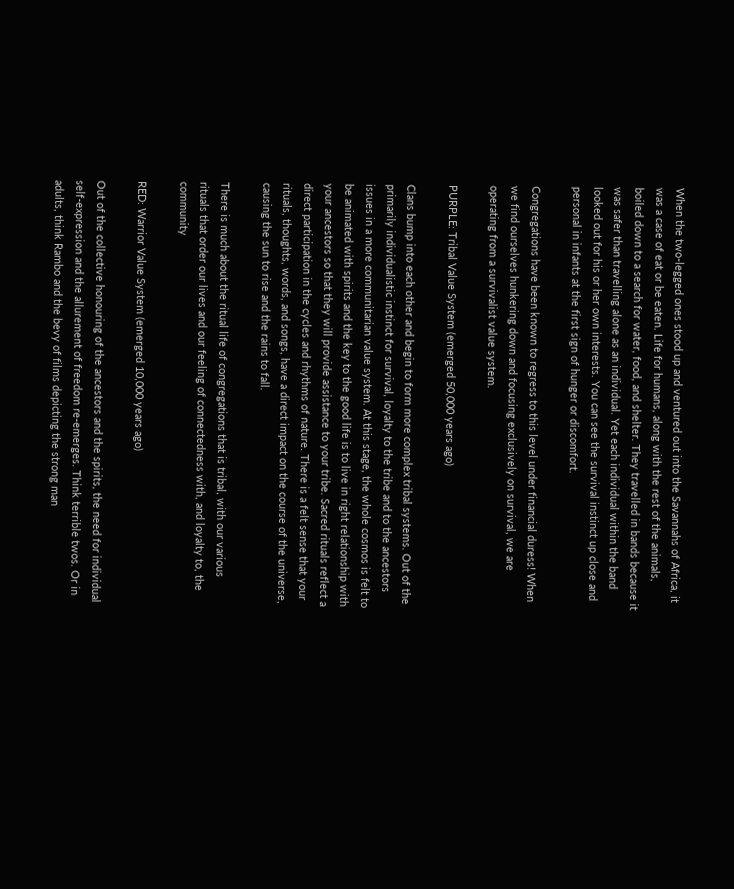When the two-legged ones stood up and ventured out into the Savannahs of Africa, it was a case of eat or be eaten. Life for humans, along with the rest of the animals, boiled down to a search for water, food, and shelter. They travelled in bands because it was safer than travelling alone as an individual. Yet each individual within the band looked out for his or her own interests. You can see the survival instinct up close and personal in infants at the first sign of hunger or discomfort.

Congregations have been known to regress to this level under financial duress! When we find ourselves hunkering down and focusing exclusively on survival, we are operating from a survivalist value system.

PURPLE: Tribal Value System (emerged 50,000 years ago)

Clans bump into each other and begin to form more complex tribal systems. Out of the primarily individualistic instinct for survival, loyalty to the tribe and to the ancestors issues in a more communitarian value system. At this stage, the whole cosmos is felt to be animated with spirits and the key to the good life is to live in right relationship with your ancestors so that they will provide assistance to your tribe. Sacred rituals reflect a direct participation in the cycles and rhythms of nature. There is a felt sense that your rituals, thoughts, words, and songs, have a direct impact on the course of the universe, causing the sun to rise and the rains to fall.

There is much about the ritual life of congregations that is tribal, with our various rituals that order our lives and our feeling of connectedness with, and loyalty to, the community

RED: Warrior Value System (emerged 10,000 years ago)

Out of the collective honouring of the ancestors and the spirits, the need for individual self-expression and the allurement of freedom re-emerges. Think terrible twos. Or in adults, think Rambo and the bevy of films depicting the strong man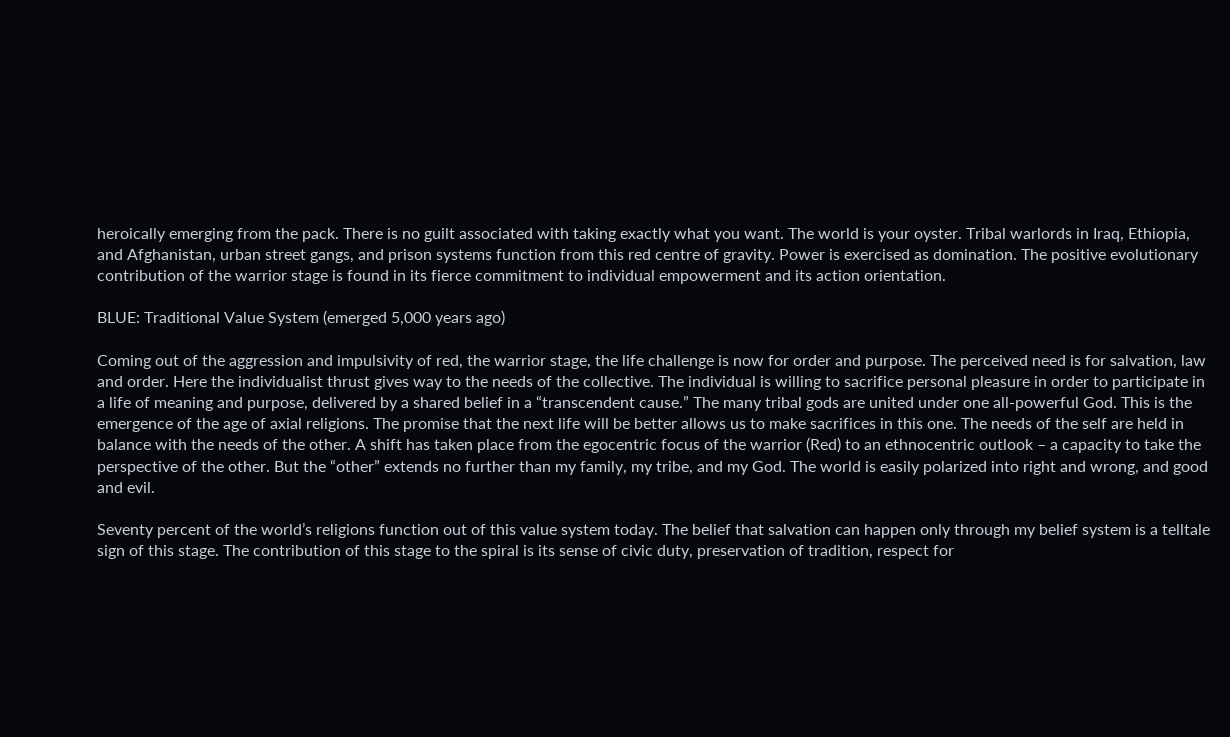heroically emerging from the pack. There is no guilt associated with taking exactly what you want. The world is your oyster. Tribal warlords in Iraq, Ethiopia, and Afghanistan, urban street gangs, and prison systems function from this red centre of gravity. Power is exercised as domination. The positive evolutionary contribution of the warrior stage is found in its fierce commitment to individual empowerment and its action orientation.

BLUE: Traditional Value System (emerged 5,000 years ago)

Coming out of the aggression and impulsivity of red, the warrior stage, the life challenge is now for order and purpose. The perceived need is for salvation, law and order. Here the individualist thrust gives way to the needs of the collective. The individual is willing to sacrifice personal pleasure in order to participate in a life of meaning and purpose, delivered by a shared belief in a “transcendent cause.” The many tribal gods are united under one all-powerful God. This is the emergence of the age of axial religions. The promise that the next life will be better allows us to make sacrifices in this one. The needs of the self are held in balance with the needs of the other. A shift has taken place from the egocentric focus of the warrior (Red) to an ethnocentric outlook – a capacity to take the perspective of the other. But the “other” extends no further than my family, my tribe, and my God. The world is easily polarized into right and wrong, and good and evil.

Seventy percent of the world’s religions function out of this value system today. The belief that salvation can happen only through my belief system is a telltale sign of this stage. The contribution of this stage to the spiral is its sense of civic duty, preservation of tradition, respect for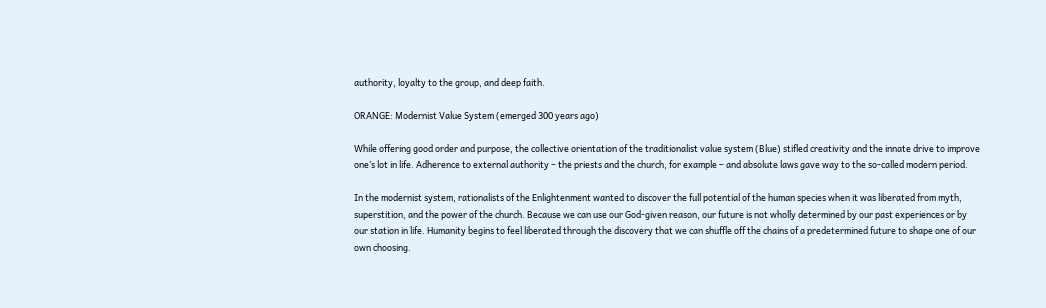authority, loyalty to the group, and deep faith.

ORANGE: Modernist Value System (emerged 300 years ago)

While offering good order and purpose, the collective orientation of the traditionalist value system (Blue) stifled creativity and the innate drive to improve one’s lot in life. Adherence to external authority – the priests and the church, for example – and absolute laws gave way to the so-called modern period.

In the modernist system, rationalists of the Enlightenment wanted to discover the full potential of the human species when it was liberated from myth, superstition, and the power of the church. Because we can use our God-given reason, our future is not wholly determined by our past experiences or by our station in life. Humanity begins to feel liberated through the discovery that we can shuffle off the chains of a predetermined future to shape one of our own choosing.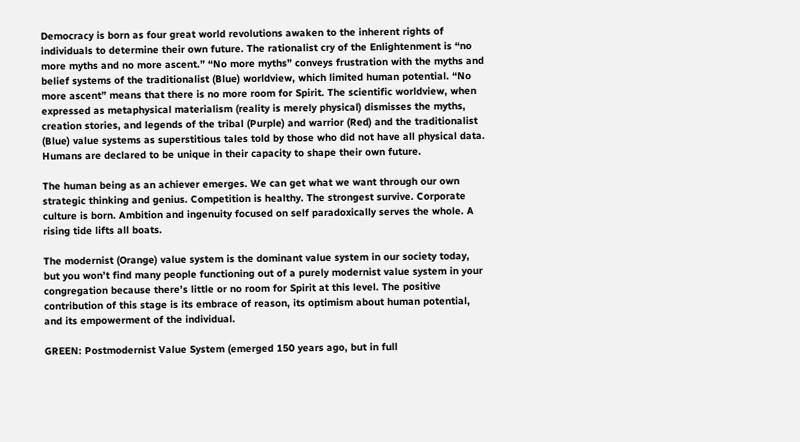Democracy is born as four great world revolutions awaken to the inherent rights of individuals to determine their own future. The rationalist cry of the Enlightenment is “no more myths and no more ascent.” “No more myths” conveys frustration with the myths and belief systems of the traditionalist (Blue) worldview, which limited human potential. “No more ascent” means that there is no more room for Spirit. The scientific worldview, when expressed as metaphysical materialism (reality is merely physical) dismisses the myths, creation stories, and legends of the tribal (Purple) and warrior (Red) and the traditionalist (Blue) value systems as superstitious tales told by those who did not have all physical data. Humans are declared to be unique in their capacity to shape their own future.

The human being as an achiever emerges. We can get what we want through our own strategic thinking and genius. Competition is healthy. The strongest survive. Corporate culture is born. Ambition and ingenuity focused on self paradoxically serves the whole. A rising tide lifts all boats.

The modernist (Orange) value system is the dominant value system in our society today, but you won’t find many people functioning out of a purely modernist value system in your congregation because there’s little or no room for Spirit at this level. The positive contribution of this stage is its embrace of reason, its optimism about human potential, and its empowerment of the individual.

GREEN: Postmodernist Value System (emerged 150 years ago, but in full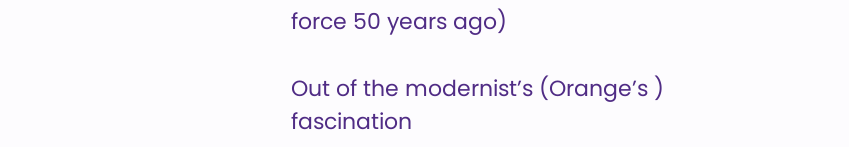force 50 years ago)

Out of the modernist’s (Orange’s ) fascination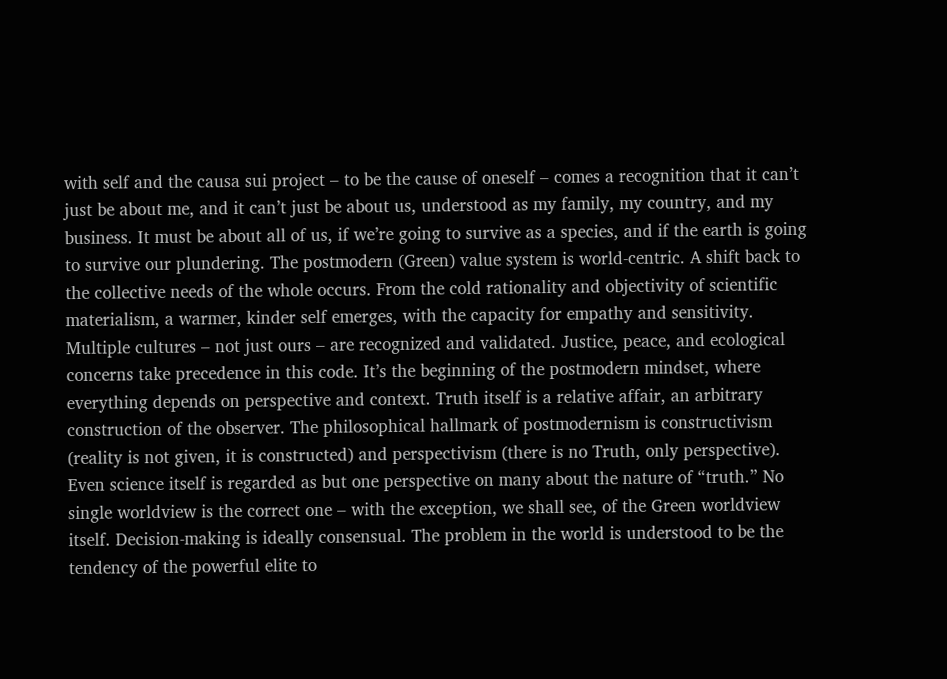with self and the causa sui project – to be the cause of oneself – comes a recognition that it can’t just be about me, and it can’t just be about us, understood as my family, my country, and my business. It must be about all of us, if we’re going to survive as a species, and if the earth is going to survive our plundering. The postmodern (Green) value system is world-centric. A shift back to the collective needs of the whole occurs. From the cold rationality and objectivity of scientific materialism, a warmer, kinder self emerges, with the capacity for empathy and sensitivity. Multiple cultures – not just ours – are recognized and validated. Justice, peace, and ecological concerns take precedence in this code. It’s the beginning of the postmodern mindset, where everything depends on perspective and context. Truth itself is a relative affair, an arbitrary construction of the observer. The philosophical hallmark of postmodernism is constructivism (reality is not given, it is constructed) and perspectivism (there is no Truth, only perspective). Even science itself is regarded as but one perspective on many about the nature of “truth.” No single worldview is the correct one – with the exception, we shall see, of the Green worldview itself. Decision-making is ideally consensual. The problem in the world is understood to be the tendency of the powerful elite to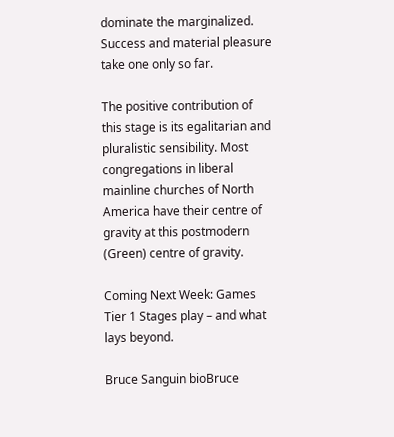dominate the marginalized. Success and material pleasure take one only so far.

The positive contribution of this stage is its egalitarian and pluralistic sensibility. Most congregations in liberal mainline churches of North America have their centre of gravity at this postmodern (Green) centre of gravity.

Coming Next Week: Games Tier 1 Stages play – and what lays beyond.

Bruce Sanguin bioBruce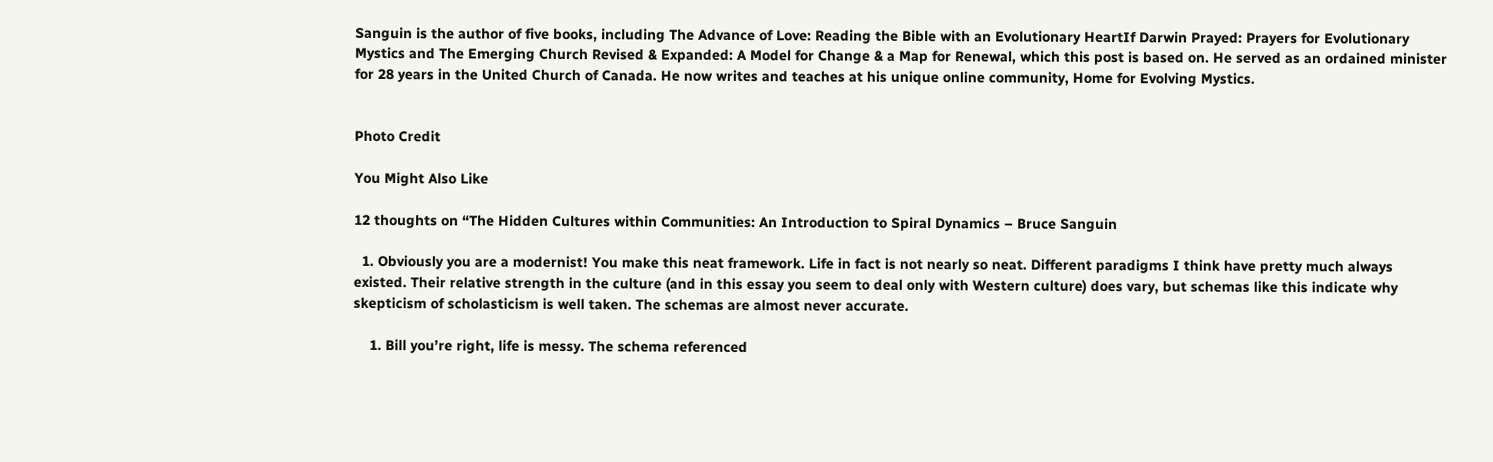Sanguin is the author of five books, including The Advance of Love: Reading the Bible with an Evolutionary HeartIf Darwin Prayed: Prayers for Evolutionary Mystics and The Emerging Church Revised & Expanded: A Model for Change & a Map for Renewal, which this post is based on. He served as an ordained minister for 28 years in the United Church of Canada. He now writes and teaches at his unique online community, Home for Evolving Mystics.


Photo Credit

You Might Also Like

12 thoughts on “The Hidden Cultures within Communities: An Introduction to Spiral Dynamics – Bruce Sanguin

  1. Obviously you are a modernist! You make this neat framework. Life in fact is not nearly so neat. Different paradigms I think have pretty much always existed. Their relative strength in the culture (and in this essay you seem to deal only with Western culture) does vary, but schemas like this indicate why skepticism of scholasticism is well taken. The schemas are almost never accurate.

    1. Bill you’re right, life is messy. The schema referenced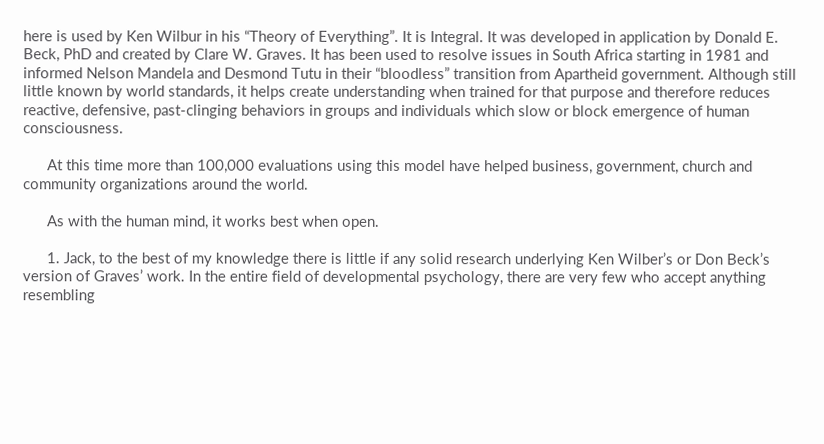here is used by Ken Wilbur in his “Theory of Everything”. It is Integral. It was developed in application by Donald E. Beck, PhD and created by Clare W. Graves. It has been used to resolve issues in South Africa starting in 1981 and informed Nelson Mandela and Desmond Tutu in their “bloodless” transition from Apartheid government. Although still little known by world standards, it helps create understanding when trained for that purpose and therefore reduces reactive, defensive, past-clinging behaviors in groups and individuals which slow or block emergence of human consciousness.

      At this time more than 100,000 evaluations using this model have helped business, government, church and community organizations around the world.

      As with the human mind, it works best when open.

      1. Jack, to the best of my knowledge there is little if any solid research underlying Ken Wilber’s or Don Beck’s version of Graves’ work. In the entire field of developmental psychology, there are very few who accept anything resembling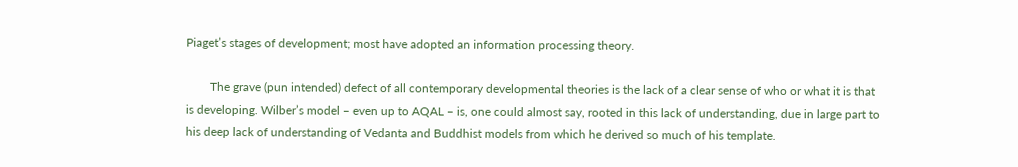Piaget’s stages of development; most have adopted an information processing theory.

        The grave (pun intended) defect of all contemporary developmental theories is the lack of a clear sense of who or what it is that is developing. Wilber’s model – even up to AQAL – is, one could almost say, rooted in this lack of understanding, due in large part to his deep lack of understanding of Vedanta and Buddhist models from which he derived so much of his template.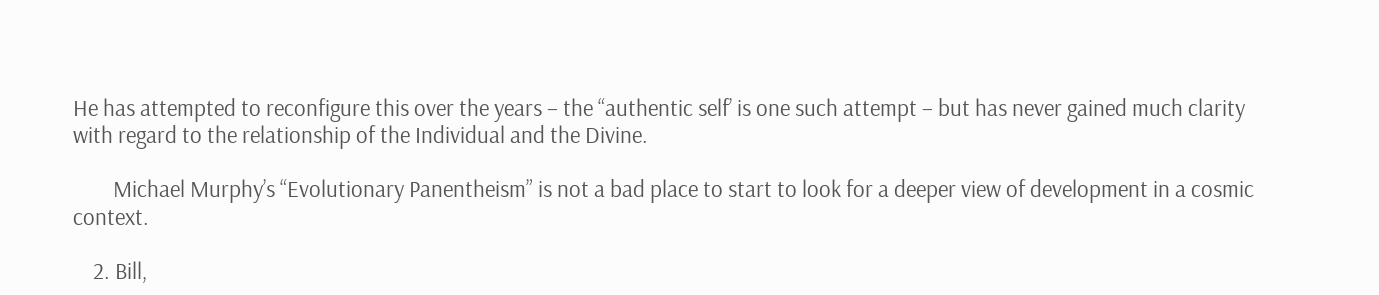He has attempted to reconfigure this over the years – the “authentic self’ is one such attempt – but has never gained much clarity with regard to the relationship of the Individual and the Divine.

        Michael Murphy’s “Evolutionary Panentheism” is not a bad place to start to look for a deeper view of development in a cosmic context.

    2. Bill,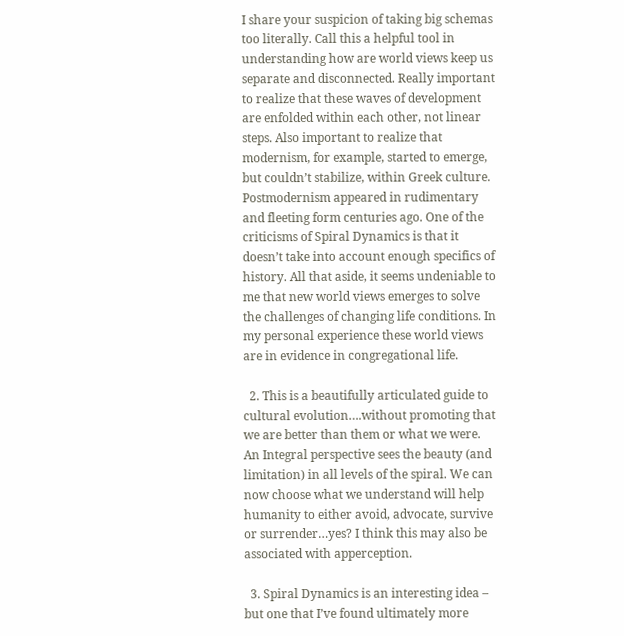I share your suspicion of taking big schemas too literally. Call this a helpful tool in understanding how are world views keep us separate and disconnected. Really important to realize that these waves of development are enfolded within each other, not linear steps. Also important to realize that modernism, for example, started to emerge, but couldn’t stabilize, within Greek culture. Postmodernism appeared in rudimentary and fleeting form centuries ago. One of the criticisms of Spiral Dynamics is that it doesn’t take into account enough specifics of history. All that aside, it seems undeniable to me that new world views emerges to solve the challenges of changing life conditions. In my personal experience these world views are in evidence in congregational life.

  2. This is a beautifully articulated guide to cultural evolution….without promoting that we are better than them or what we were. An Integral perspective sees the beauty (and limitation) in all levels of the spiral. We can now choose what we understand will help humanity to either avoid, advocate, survive or surrender…yes? I think this may also be associated with apperception.

  3. Spiral Dynamics is an interesting idea – but one that I’ve found ultimately more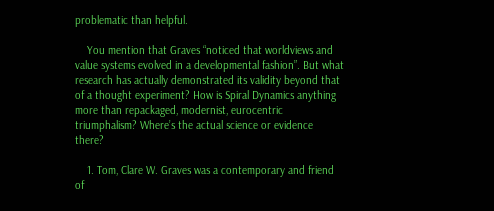problematic than helpful.

    You mention that Graves “noticed that worldviews and value systems evolved in a developmental fashion”. But what research has actually demonstrated its validity beyond that of a thought experiment? How is Spiral Dynamics anything more than repackaged, modernist, eurocentric triumphalism? Where’s the actual science or evidence there?

    1. Tom, Clare W. Graves was a contemporary and friend of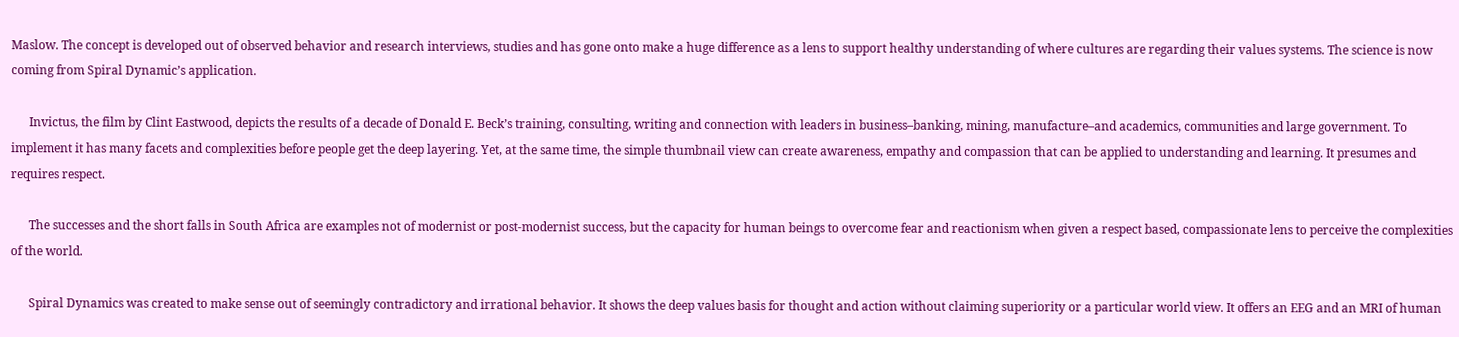Maslow. The concept is developed out of observed behavior and research interviews, studies and has gone onto make a huge difference as a lens to support healthy understanding of where cultures are regarding their values systems. The science is now coming from Spiral Dynamic’s application.

      Invictus, the film by Clint Eastwood, depicts the results of a decade of Donald E. Beck’s training, consulting, writing and connection with leaders in business–banking, mining, manufacture–and academics, communities and large government. To implement it has many facets and complexities before people get the deep layering. Yet, at the same time, the simple thumbnail view can create awareness, empathy and compassion that can be applied to understanding and learning. It presumes and requires respect.

      The successes and the short falls in South Africa are examples not of modernist or post-modernist success, but the capacity for human beings to overcome fear and reactionism when given a respect based, compassionate lens to perceive the complexities of the world.

      Spiral Dynamics was created to make sense out of seemingly contradictory and irrational behavior. It shows the deep values basis for thought and action without claiming superiority or a particular world view. It offers an EEG and an MRI of human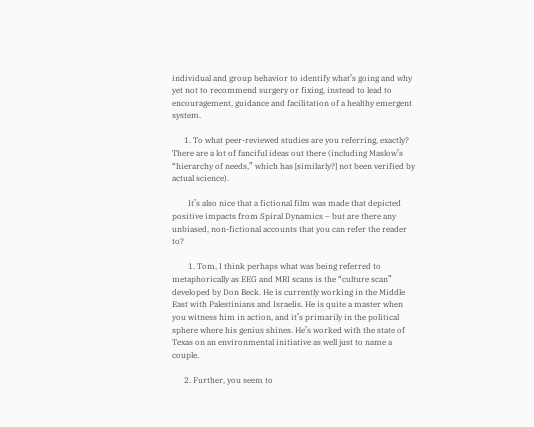individual and group behavior to identify what’s going and why yet not to recommend surgery or fixing, instead to lead to encouragement, guidance and facilitation of a healthy emergent system.

      1. To what peer-reviewed studies are you referring, exactly? There are a lot of fanciful ideas out there (including Maslow’s “hierarchy of needs,” which has [similarly?] not been verified by actual science).

        It’s also nice that a fictional film was made that depicted positive impacts from Spiral Dynamics – but are there any unbiased, non-fictional accounts that you can refer the reader to?

        1. Tom, I think perhaps what was being referred to metaphorically as EEG and MRI scans is the “culture scan” developed by Don Beck. He is currently working in the Middle East with Palestinians and Israelis. He is quite a master when you witness him in action, and it’s primarily in the political sphere where his genius shines. He’s worked with the state of Texas on an environmental initiative as well just to name a couple.

      2. Further, you seem to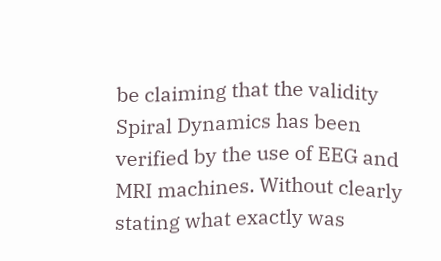be claiming that the validity Spiral Dynamics has been verified by the use of EEG and MRI machines. Without clearly stating what exactly was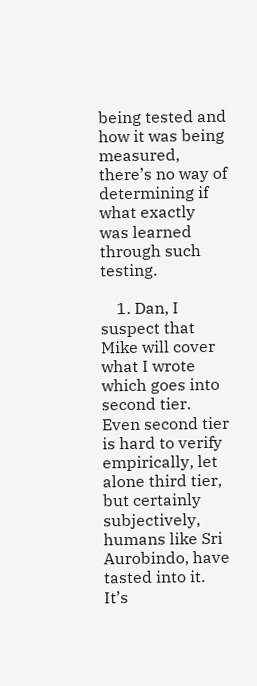being tested and how it was being measured, there’s no way of determining if what exactly was learned through such testing.

    1. Dan, I suspect that Mike will cover what I wrote which goes into second tier. Even second tier is hard to verify empirically, let alone third tier, but certainly subjectively, humans like Sri Aurobindo, have tasted into it. It’s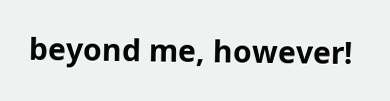beyond me, however!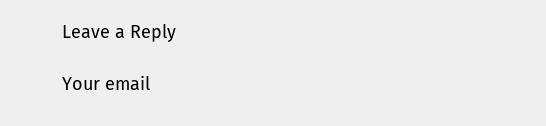Leave a Reply

Your email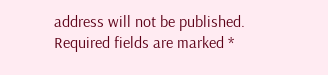address will not be published. Required fields are marked *